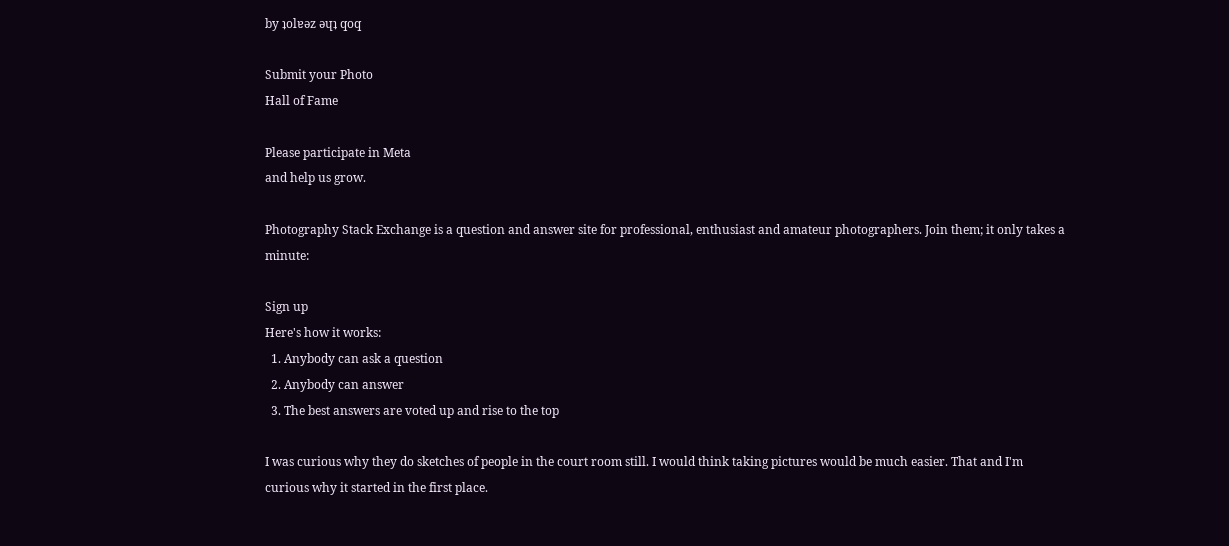by ʇolɐǝz ǝɥʇ qoq

Submit your Photo
Hall of Fame

Please participate in Meta
and help us grow.

Photography Stack Exchange is a question and answer site for professional, enthusiast and amateur photographers. Join them; it only takes a minute:

Sign up
Here's how it works:
  1. Anybody can ask a question
  2. Anybody can answer
  3. The best answers are voted up and rise to the top

I was curious why they do sketches of people in the court room still. I would think taking pictures would be much easier. That and I'm curious why it started in the first place.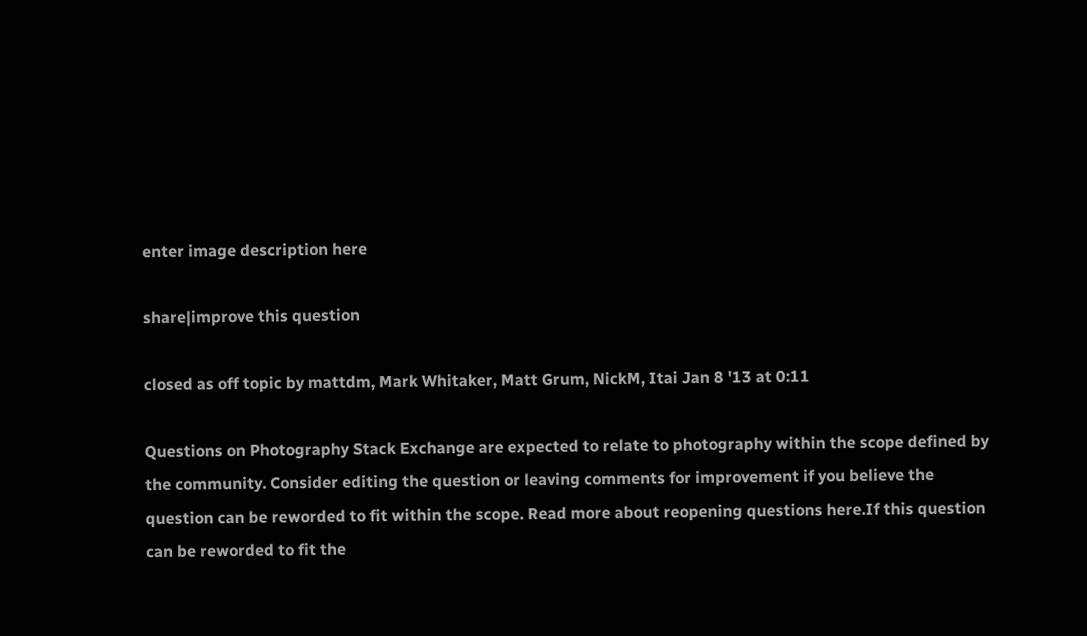enter image description here

share|improve this question

closed as off topic by mattdm, Mark Whitaker, Matt Grum, NickM, Itai Jan 8 '13 at 0:11

Questions on Photography Stack Exchange are expected to relate to photography within the scope defined by the community. Consider editing the question or leaving comments for improvement if you believe the question can be reworded to fit within the scope. Read more about reopening questions here.If this question can be reworded to fit the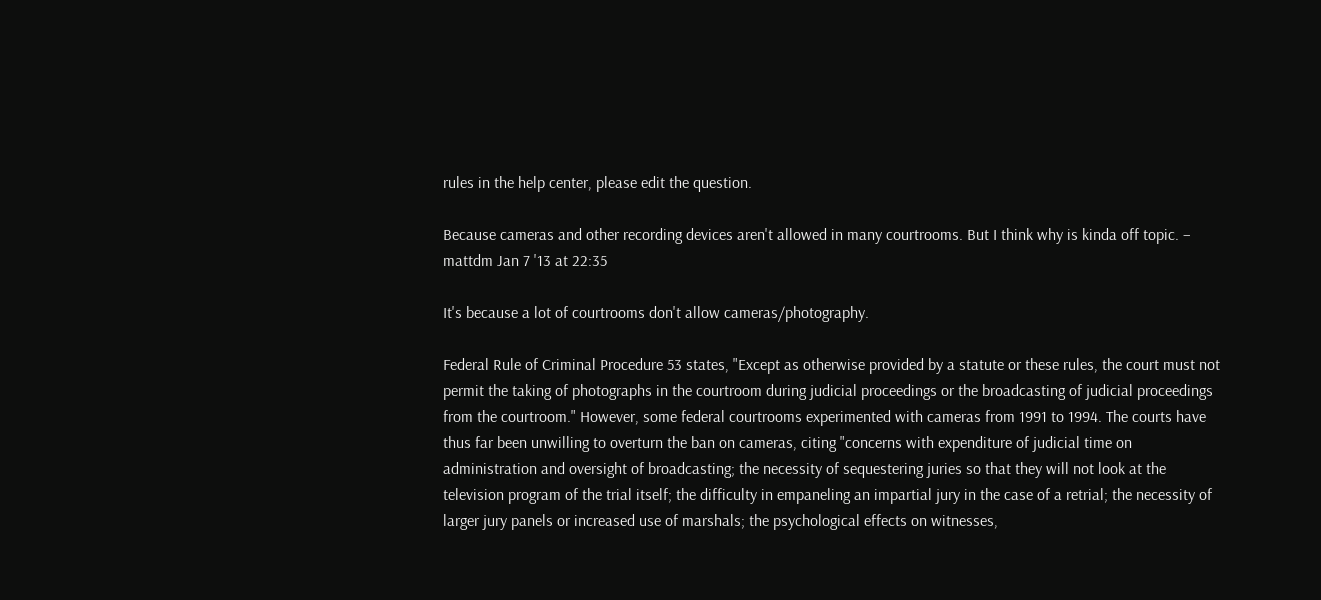rules in the help center, please edit the question.

Because cameras and other recording devices aren't allowed in many courtrooms. But I think why is kinda off topic. – mattdm Jan 7 '13 at 22:35

It's because a lot of courtrooms don't allow cameras/photography.

Federal Rule of Criminal Procedure 53 states, "Except as otherwise provided by a statute or these rules, the court must not permit the taking of photographs in the courtroom during judicial proceedings or the broadcasting of judicial proceedings from the courtroom." However, some federal courtrooms experimented with cameras from 1991 to 1994. The courts have thus far been unwilling to overturn the ban on cameras, citing "concerns with expenditure of judicial time on administration and oversight of broadcasting; the necessity of sequestering juries so that they will not look at the television program of the trial itself; the difficulty in empaneling an impartial jury in the case of a retrial; the necessity of larger jury panels or increased use of marshals; the psychological effects on witnesses,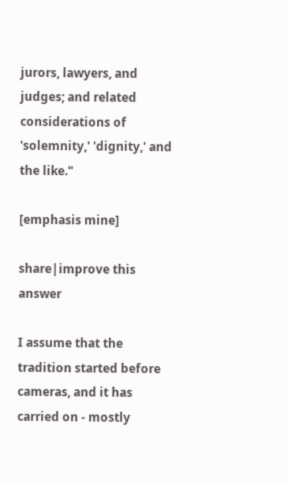jurors, lawyers, and judges; and related considerations of 'solemnity,' 'dignity,' and the like."

[emphasis mine]

share|improve this answer

I assume that the tradition started before cameras, and it has carried on - mostly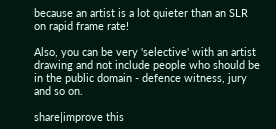because an artist is a lot quieter than an SLR on rapid frame rate!

Also, you can be very 'selective' with an artist drawing and not include people who should be in the public domain - defence witness, jury and so on.

share|improve this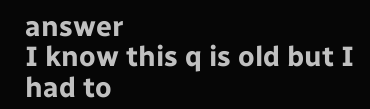answer
I know this q is old but I had to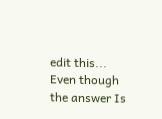edit this... Even though the answer Is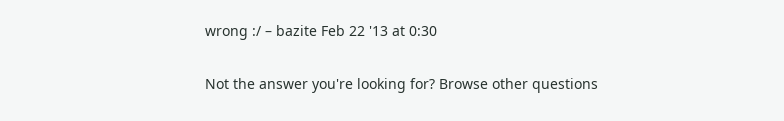wrong :/ – bazite Feb 22 '13 at 0:30

Not the answer you're looking for? Browse other questions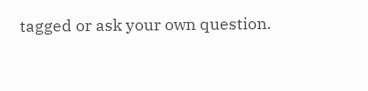tagged or ask your own question.